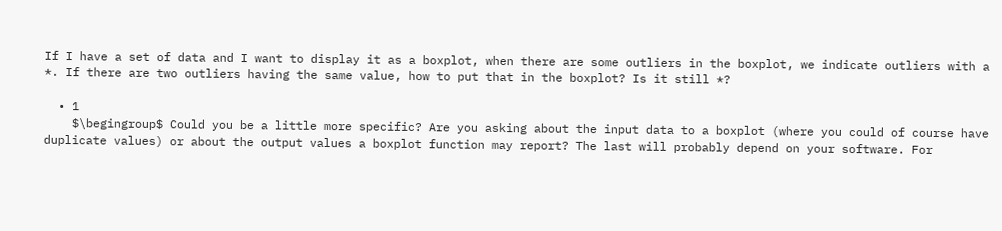If I have a set of data and I want to display it as a boxplot, when there are some outliers in the boxplot, we indicate outliers with a *. If there are two outliers having the same value, how to put that in the boxplot? Is it still *?

  • 1
    $\begingroup$ Could you be a little more specific? Are you asking about the input data to a boxplot (where you could of course have duplicate values) or about the output values a boxplot function may report? The last will probably depend on your software. For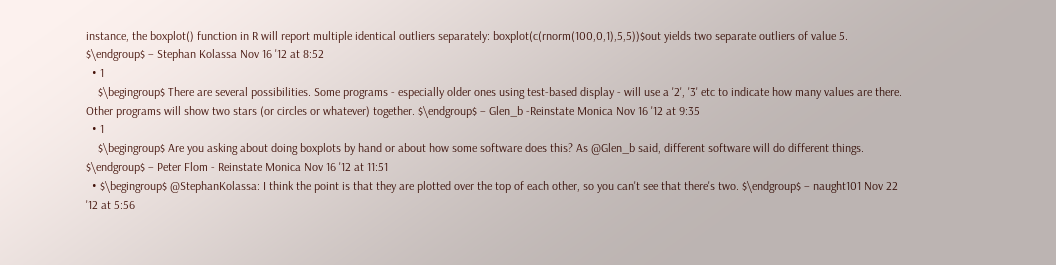instance, the boxplot() function in R will report multiple identical outliers separately: boxplot(c(rnorm(100,0,1),5,5))$out yields two separate outliers of value 5. $\endgroup$ – Stephan Kolassa Nov 16 '12 at 8:52
  • 1
    $\begingroup$ There are several possibilities. Some programs - especially older ones using test-based display - will use a '2', '3' etc to indicate how many values are there. Other programs will show two stars (or circles or whatever) together. $\endgroup$ – Glen_b -Reinstate Monica Nov 16 '12 at 9:35
  • 1
    $\begingroup$ Are you asking about doing boxplots by hand or about how some software does this? As @Glen_b said, different software will do different things. $\endgroup$ – Peter Flom - Reinstate Monica Nov 16 '12 at 11:51
  • $\begingroup$ @StephanKolassa: I think the point is that they are plotted over the top of each other, so you can't see that there's two. $\endgroup$ – naught101 Nov 22 '12 at 5:56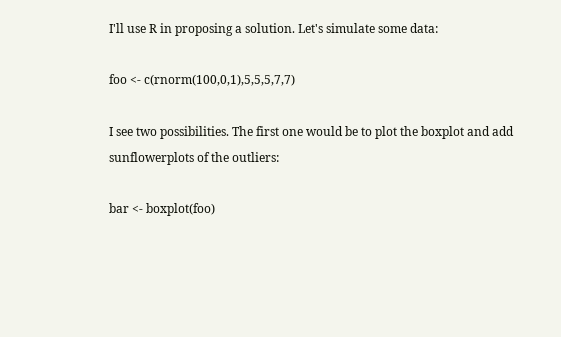I'll use R in proposing a solution. Let's simulate some data:

foo <- c(rnorm(100,0,1),5,5,5,7,7)

I see two possibilities. The first one would be to plot the boxplot and add sunflowerplots of the outliers:

bar <- boxplot(foo)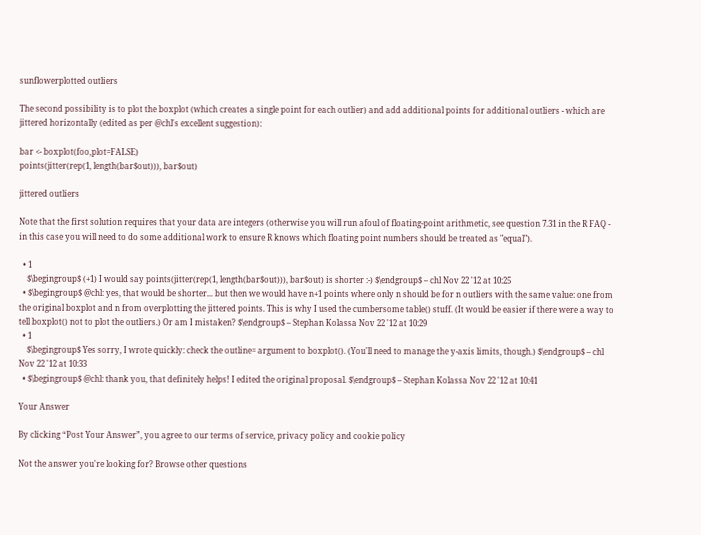sunflowerplotted outliers

The second possibility is to plot the boxplot (which creates a single point for each outlier) and add additional points for additional outliers - which are jittered horizontally (edited as per @chl's excellent suggestion):

bar <- boxplot(foo,plot=FALSE)
points(jitter(rep(1, length(bar$out))), bar$out)

jittered outliers

Note that the first solution requires that your data are integers (otherwise you will run afoul of floating-point arithmetic, see question 7.31 in the R FAQ - in this case you will need to do some additional work to ensure R knows which floating point numbers should be treated as "equal").

  • 1
    $\begingroup$ (+1) I would say points(jitter(rep(1, length(bar$out))), bar$out) is shorter :-) $\endgroup$ – chl Nov 22 '12 at 10:25
  • $\begingroup$ @chl: yes, that would be shorter... but then we would have n+1 points where only n should be for n outliers with the same value: one from the original boxplot and n from overplotting the jittered points. This is why I used the cumbersome table() stuff. (It would be easier if there were a way to tell boxplot() not to plot the outliers.) Or am I mistaken? $\endgroup$ – Stephan Kolassa Nov 22 '12 at 10:29
  • 1
    $\begingroup$ Yes sorry, I wrote quickly: check the outline= argument to boxplot(). (You'll need to manage the y-axis limits, though.) $\endgroup$ – chl Nov 22 '12 at 10:33
  • $\begingroup$ @chl: thank you, that definitely helps! I edited the original proposal. $\endgroup$ – Stephan Kolassa Nov 22 '12 at 10:41

Your Answer

By clicking “Post Your Answer”, you agree to our terms of service, privacy policy and cookie policy

Not the answer you're looking for? Browse other questions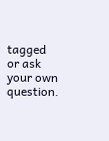tagged or ask your own question.